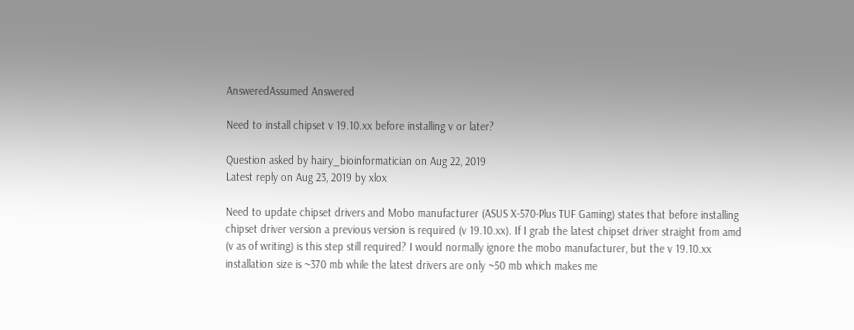AnsweredAssumed Answered

Need to install chipset v 19.10.xx before installing v or later?

Question asked by hairy_bioinformatician on Aug 22, 2019
Latest reply on Aug 23, 2019 by xlox

Need to update chipset drivers and Mobo manufacturer (ASUS X-570-Plus TUF Gaming) states that before installing chipset driver version a previous version is required (v 19.10.xx). If I grab the latest chipset driver straight from amd (v as of writing) is this step still required? I would normally ignore the mobo manufacturer, but the v 19.10.xx installation size is ~370 mb while the latest drivers are only ~50 mb which makes me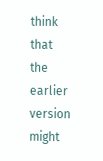think that the earlier version might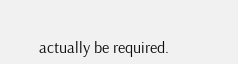actually be required.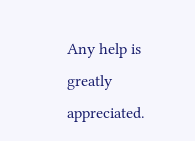Any help is greatly appreciated.